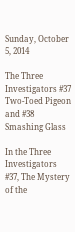Sunday, October 5, 2014

The Three Investigators #37 Two-Toed Pigeon and #38 Smashing Glass

In the Three Investigators #37, The Mystery of the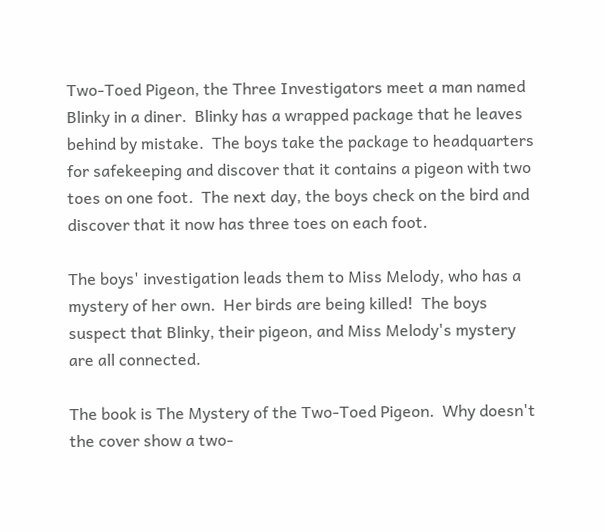Two-Toed Pigeon, the Three Investigators meet a man named Blinky in a diner.  Blinky has a wrapped package that he leaves behind by mistake.  The boys take the package to headquarters for safekeeping and discover that it contains a pigeon with two toes on one foot.  The next day, the boys check on the bird and discover that it now has three toes on each foot.

The boys' investigation leads them to Miss Melody, who has a mystery of her own.  Her birds are being killed!  The boys suspect that Blinky, their pigeon, and Miss Melody's mystery are all connected.

The book is The Mystery of the Two-Toed Pigeon.  Why doesn't the cover show a two-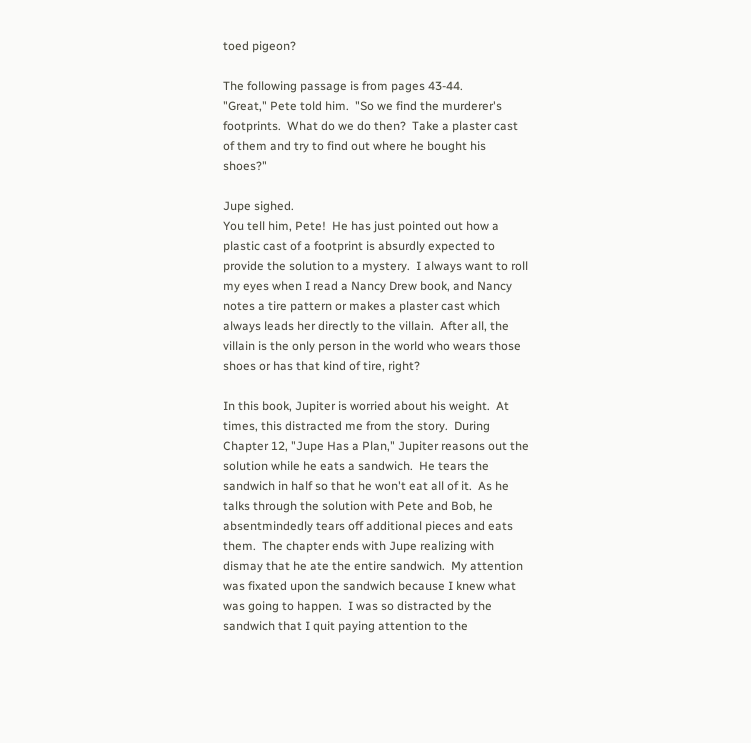toed pigeon?

The following passage is from pages 43-44.
"Great," Pete told him.  "So we find the murderer's footprints.  What do we do then?  Take a plaster cast of them and try to find out where he bought his shoes?"

Jupe sighed.
You tell him, Pete!  He has just pointed out how a plastic cast of a footprint is absurdly expected to provide the solution to a mystery.  I always want to roll my eyes when I read a Nancy Drew book, and Nancy notes a tire pattern or makes a plaster cast which always leads her directly to the villain.  After all, the villain is the only person in the world who wears those shoes or has that kind of tire, right?

In this book, Jupiter is worried about his weight.  At times, this distracted me from the story.  During Chapter 12, "Jupe Has a Plan," Jupiter reasons out the solution while he eats a sandwich.  He tears the sandwich in half so that he won't eat all of it.  As he talks through the solution with Pete and Bob, he absentmindedly tears off additional pieces and eats them.  The chapter ends with Jupe realizing with dismay that he ate the entire sandwich.  My attention was fixated upon the sandwich because I knew what was going to happen.  I was so distracted by the sandwich that I quit paying attention to the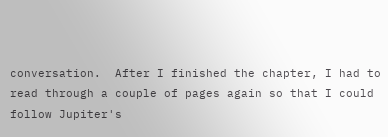conversation.  After I finished the chapter, I had to read through a couple of pages again so that I could follow Jupiter's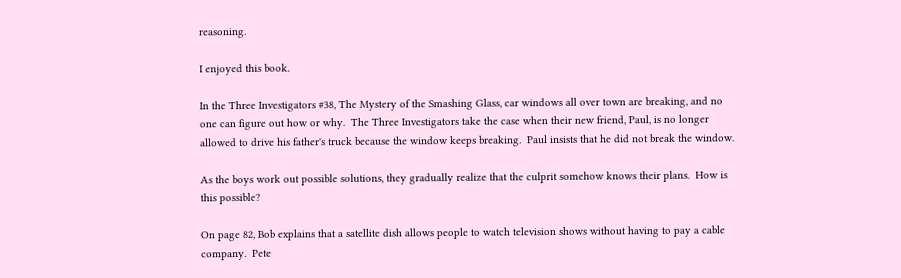reasoning.

I enjoyed this book.

In the Three Investigators #38, The Mystery of the Smashing Glass, car windows all over town are breaking, and no one can figure out how or why.  The Three Investigators take the case when their new friend, Paul, is no longer allowed to drive his father's truck because the window keeps breaking.  Paul insists that he did not break the window.

As the boys work out possible solutions, they gradually realize that the culprit somehow knows their plans.  How is this possible?

On page 82, Bob explains that a satellite dish allows people to watch television shows without having to pay a cable company.  Pete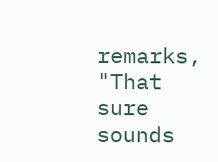remarks, "That sure sounds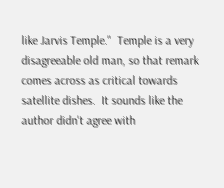like Jarvis Temple."  Temple is a very disagreeable old man, so that remark comes across as critical towards satellite dishes.  It sounds like the author didn't agree with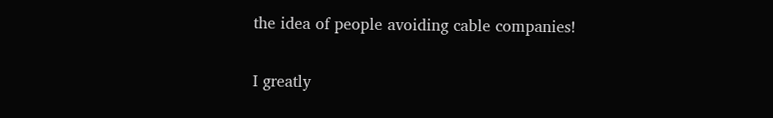the idea of people avoiding cable companies!

I greatly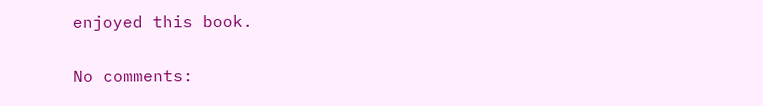enjoyed this book.

No comments: